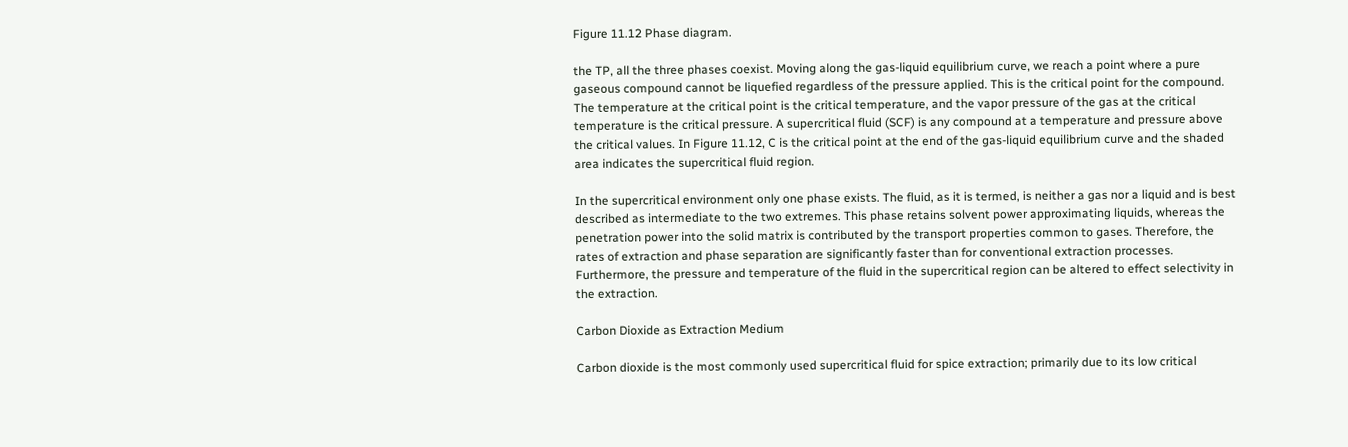Figure 11.12 Phase diagram.

the TP, all the three phases coexist. Moving along the gas-liquid equilibrium curve, we reach a point where a pure gaseous compound cannot be liquefied regardless of the pressure applied. This is the critical point for the compound. The temperature at the critical point is the critical temperature, and the vapor pressure of the gas at the critical temperature is the critical pressure. A supercritical fluid (SCF) is any compound at a temperature and pressure above the critical values. In Figure 11.12, C is the critical point at the end of the gas-liquid equilibrium curve and the shaded area indicates the supercritical fluid region.

In the supercritical environment only one phase exists. The fluid, as it is termed, is neither a gas nor a liquid and is best described as intermediate to the two extremes. This phase retains solvent power approximating liquids, whereas the penetration power into the solid matrix is contributed by the transport properties common to gases. Therefore, the rates of extraction and phase separation are significantly faster than for conventional extraction processes. Furthermore, the pressure and temperature of the fluid in the supercritical region can be altered to effect selectivity in the extraction.

Carbon Dioxide as Extraction Medium

Carbon dioxide is the most commonly used supercritical fluid for spice extraction; primarily due to its low critical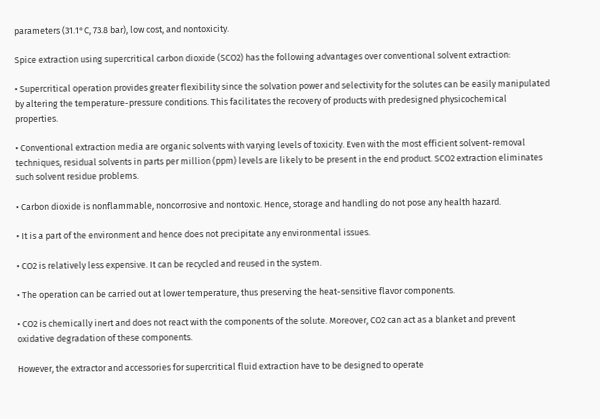parameters (31.1°C, 73.8 bar), low cost, and nontoxicity.

Spice extraction using supercritical carbon dioxide (SCO2) has the following advantages over conventional solvent extraction:

• Supercritical operation provides greater flexibility since the solvation power and selectivity for the solutes can be easily manipulated by altering the temperature-pressure conditions. This facilitates the recovery of products with predesigned physicochemical properties.

• Conventional extraction media are organic solvents with varying levels of toxicity. Even with the most efficient solvent-removal techniques, residual solvents in parts per million (ppm) levels are likely to be present in the end product. SCO2 extraction eliminates such solvent residue problems.

• Carbon dioxide is nonflammable, noncorrosive and nontoxic. Hence, storage and handling do not pose any health hazard.

• It is a part of the environment and hence does not precipitate any environmental issues.

• CO2 is relatively less expensive. It can be recycled and reused in the system.

• The operation can be carried out at lower temperature, thus preserving the heat-sensitive flavor components.

• CO2 is chemically inert and does not react with the components of the solute. Moreover, CO2 can act as a blanket and prevent oxidative degradation of these components.

However, the extractor and accessories for supercritical fluid extraction have to be designed to operate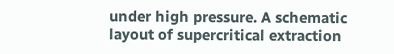under high pressure. A schematic layout of supercritical extraction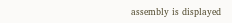assembly is displayed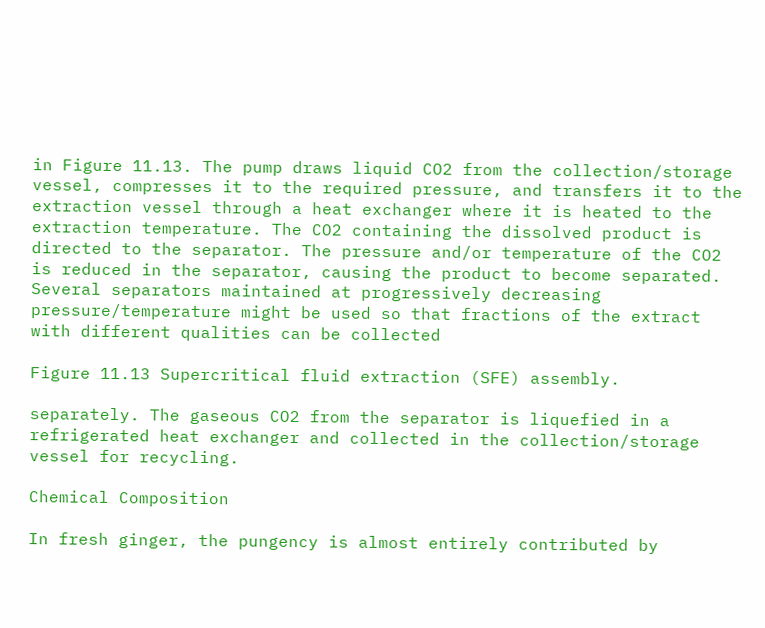in Figure 11.13. The pump draws liquid CO2 from the collection/storage vessel, compresses it to the required pressure, and transfers it to the extraction vessel through a heat exchanger where it is heated to the extraction temperature. The CO2 containing the dissolved product is directed to the separator. The pressure and/or temperature of the CO2 is reduced in the separator, causing the product to become separated. Several separators maintained at progressively decreasing pressure/temperature might be used so that fractions of the extract with different qualities can be collected

Figure 11.13 Supercritical fluid extraction (SFE) assembly.

separately. The gaseous CO2 from the separator is liquefied in a refrigerated heat exchanger and collected in the collection/storage vessel for recycling.

Chemical Composition

In fresh ginger, the pungency is almost entirely contributed by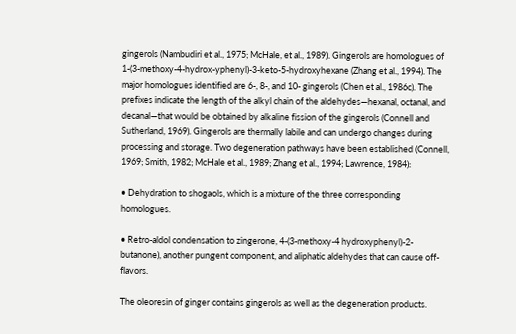gingerols (Nambudiri et al., 1975; McHale, et al., 1989). Gingerols are homologues of 1-(3-methoxy-4-hydrox-yphenyl)-3-keto-5-hydroxyhexane (Zhang et al., 1994). The major homologues identified are 6-, 8-, and 10- gingerols (Chen et al., 1986c). The prefixes indicate the length of the alkyl chain of the aldehydes—hexanal, octanal, and decanal—that would be obtained by alkaline fission of the gingerols (Connell and Sutherland, 1969). Gingerols are thermally labile and can undergo changes during processing and storage. Two degeneration pathways have been established (Connell, 1969; Smith, 1982; McHale et al., 1989; Zhang et al., 1994; Lawrence, 1984):

• Dehydration to shogaols, which is a mixture of the three corresponding homologues.

• Retro-aldol condensation to zingerone, 4-(3-methoxy-4 hydroxyphenyl)-2-butanone), another pungent component, and aliphatic aldehydes that can cause off-flavors.

The oleoresin of ginger contains gingerols as well as the degeneration products.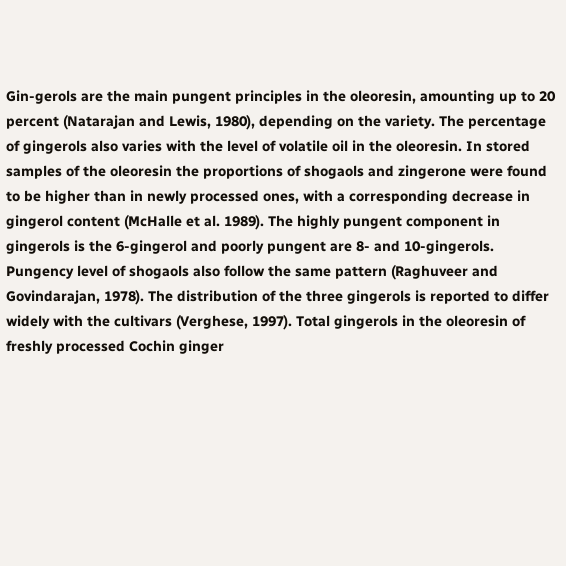Gin-gerols are the main pungent principles in the oleoresin, amounting up to 20 percent (Natarajan and Lewis, 1980), depending on the variety. The percentage of gingerols also varies with the level of volatile oil in the oleoresin. In stored samples of the oleoresin the proportions of shogaols and zingerone were found to be higher than in newly processed ones, with a corresponding decrease in gingerol content (McHalle et al. 1989). The highly pungent component in gingerols is the 6-gingerol and poorly pungent are 8- and 10-gingerols. Pungency level of shogaols also follow the same pattern (Raghuveer and Govindarajan, 1978). The distribution of the three gingerols is reported to differ widely with the cultivars (Verghese, 1997). Total gingerols in the oleoresin of freshly processed Cochin ginger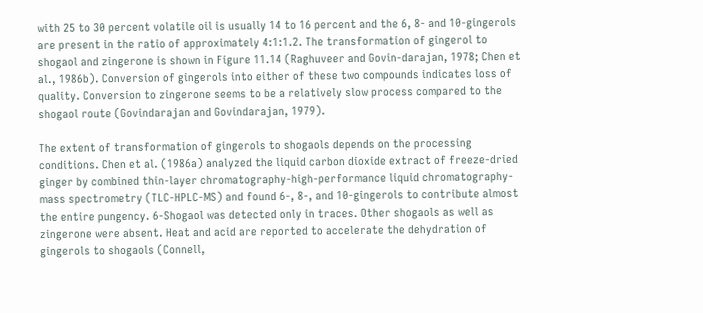with 25 to 30 percent volatile oil is usually 14 to 16 percent and the 6, 8- and 10-gingerols are present in the ratio of approximately 4:1:1.2. The transformation of gingerol to shogaol and zingerone is shown in Figure 11.14 (Raghuveer and Govin-darajan, 1978; Chen et al., 1986b). Conversion of gingerols into either of these two compounds indicates loss of quality. Conversion to zingerone seems to be a relatively slow process compared to the shogaol route (Govindarajan and Govindarajan, 1979).

The extent of transformation of gingerols to shogaols depends on the processing conditions. Chen et al. (1986a) analyzed the liquid carbon dioxide extract of freeze-dried ginger by combined thin-layer chromatography-high-performance liquid chromatography-mass spectrometry (TLC-HPLC-MS) and found 6-, 8-, and 10-gingerols to contribute almost the entire pungency. 6-Shogaol was detected only in traces. Other shogaols as well as zingerone were absent. Heat and acid are reported to accelerate the dehydration of gingerols to shogaols (Connell,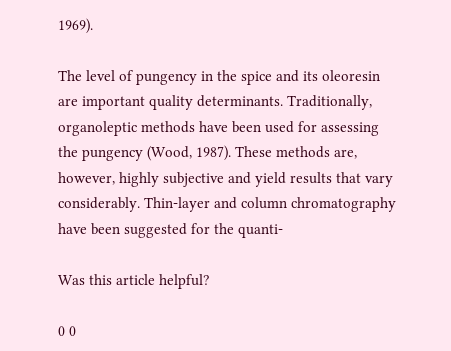1969).

The level of pungency in the spice and its oleoresin are important quality determinants. Traditionally, organoleptic methods have been used for assessing the pungency (Wood, 1987). These methods are, however, highly subjective and yield results that vary considerably. Thin-layer and column chromatography have been suggested for the quanti-

Was this article helpful?

0 0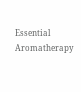Essential Aromatherapy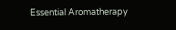Essential Aromatherapy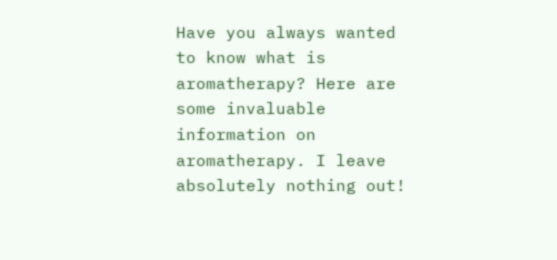Have you always wanted to know what is aromatherapy? Here are some invaluable information on aromatherapy. I leave absolutely nothing out!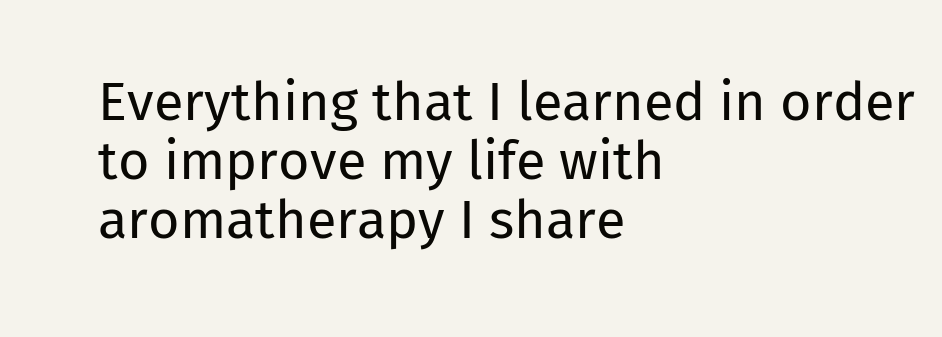Everything that I learned in order to improve my life with aromatherapy I share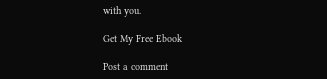with you.

Get My Free Ebook

Post a comment